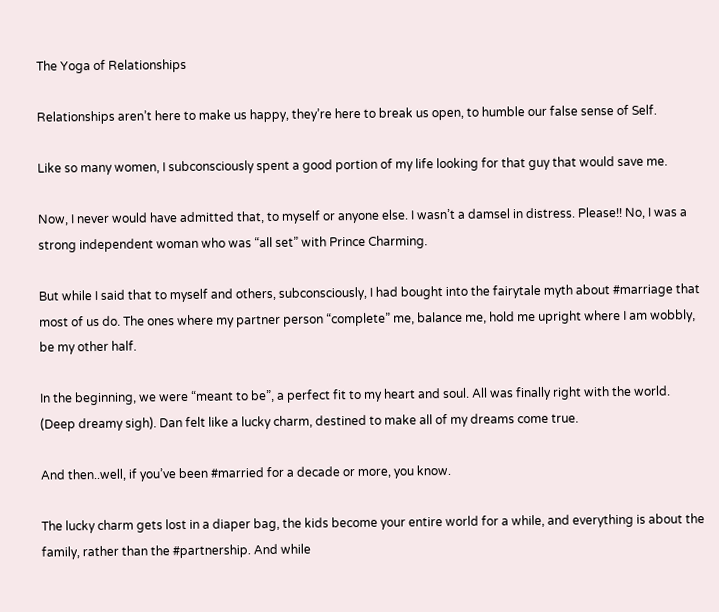The Yoga of Relationships

Relationships aren’t here to make us happy, they’re here to break us open, to humble our false sense of Self.

Like so many women, I subconsciously spent a good portion of my life looking for that guy that would save me.

Now, I never would have admitted that, to myself or anyone else. I wasn’t a damsel in distress. Please!! No, I was a strong independent woman who was “all set” with Prince Charming.

But while I said that to myself and others, subconsciously, I had bought into the fairytale myth about #marriage that most of us do. The ones where my partner person “complete” me, balance me, hold me upright where I am wobbly, be my other half.

In the beginning, we were “meant to be”, a perfect fit to my heart and soul. All was finally right with the world. (Deep dreamy sigh). Dan felt like a lucky charm, destined to make all of my dreams come true.

And then..well, if you’ve been #married for a decade or more, you know.

The lucky charm gets lost in a diaper bag, the kids become your entire world for a while, and everything is about the family, rather than the #partnership. And while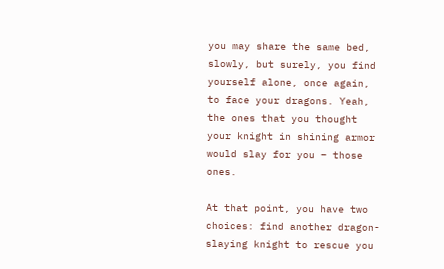you may share the same bed, slowly, but surely, you find yourself alone, once again, to face your dragons. Yeah, the ones that you thought your knight in shining armor would slay for you – those ones.

At that point, you have two choices: find another dragon-slaying knight to rescue you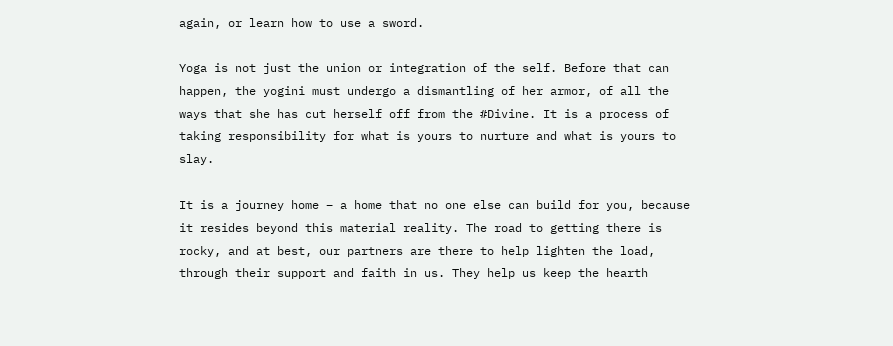again, or learn how to use a sword.

Yoga is not just the union or integration of the self. Before that can happen, the yogini must undergo a dismantling of her armor, of all the ways that she has cut herself off from the #Divine. It is a process of taking responsibility for what is yours to nurture and what is yours to slay.

It is a journey home – a home that no one else can build for you, because it resides beyond this material reality. The road to getting there is rocky, and at best, our partners are there to help lighten the load, through their support and faith in us. They help us keep the hearth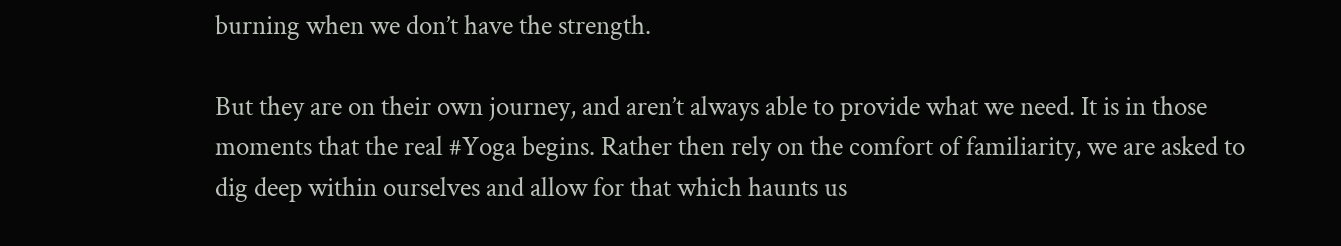burning when we don’t have the strength.

But they are on their own journey, and aren’t always able to provide what we need. It is in those moments that the real #Yoga begins. Rather then rely on the comfort of familiarity, we are asked to dig deep within ourselves and allow for that which haunts us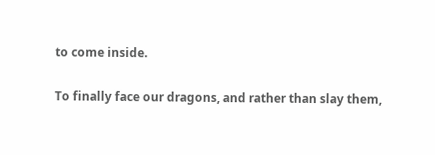to come inside.

To finally face our dragons, and rather than slay them,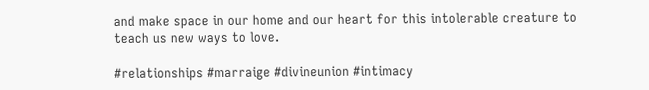and make space in our home and our heart for this intolerable creature to teach us new ways to love.

#relationships #marraige #divineunion #intimacy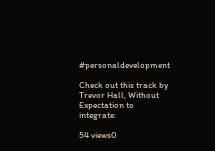#personaldevelopment

Check out this track by Trevor Hall, Without Expectation to integrate:

54 views0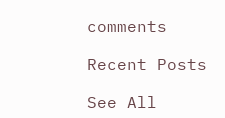comments

Recent Posts

See All